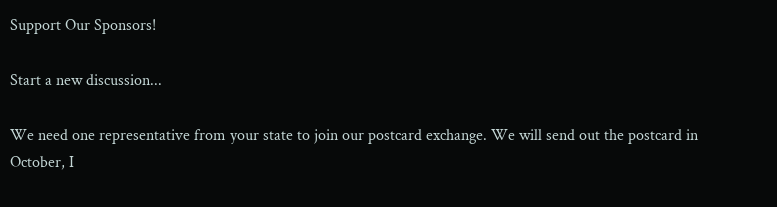Support Our Sponsors!

Start a new discussion...

We need one representative from your state to join our postcard exchange. We will send out the postcard in October, I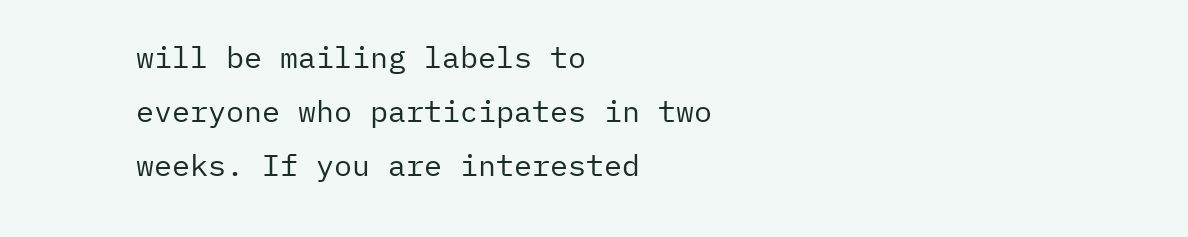will be mailing labels to everyone who participates in two weeks. If you are interested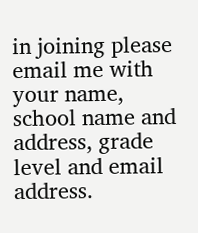in joining please email me with your name, school name and address, grade level and email address.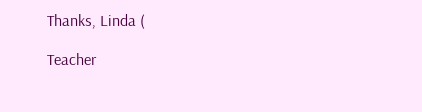Thanks, Linda (

Teacher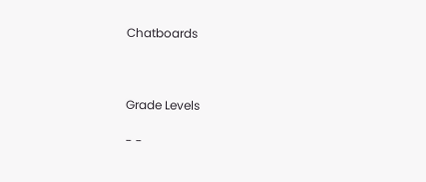Chatboards



Grade Levels

- -